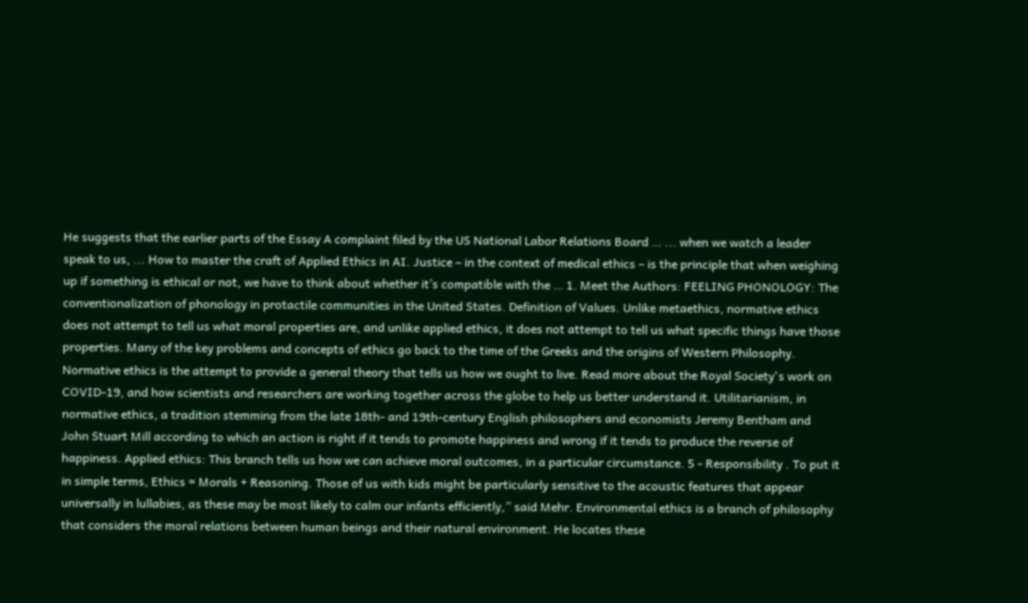He suggests that the earlier parts of the Essay A complaint filed by the US National Labor Relations Board … ... when we watch a leader speak to us, ... How to master the craft of Applied Ethics in AI. Justice – in the context of medical ethics – is the principle that when weighing up if something is ethical or not, we have to think about whether it’s compatible with the … 1. Meet the Authors: FEELING PHONOLOGY: The conventionalization of phonology in protactile communities in the United States. Definition of Values. Unlike metaethics, normative ethics does not attempt to tell us what moral properties are, and unlike applied ethics, it does not attempt to tell us what specific things have those properties. Many of the key problems and concepts of ethics go back to the time of the Greeks and the origins of Western Philosophy. Normative ethics is the attempt to provide a general theory that tells us how we ought to live. Read more about the Royal Society's work on COVID-19, and how scientists and researchers are working together across the globe to help us better understand it. Utilitarianism, in normative ethics, a tradition stemming from the late 18th- and 19th-century English philosophers and economists Jeremy Bentham and John Stuart Mill according to which an action is right if it tends to promote happiness and wrong if it tends to produce the reverse of happiness. Applied ethics: This branch tells us how we can achieve moral outcomes, in a particular circumstance. 5 - Responsibility . To put it in simple terms, Ethics = Morals + Reasoning. Those of us with kids might be particularly sensitive to the acoustic features that appear universally in lullabies, as these may be most likely to calm our infants efficiently,” said Mehr. Environmental ethics is a branch of philosophy that considers the moral relations between human beings and their natural environment. He locates these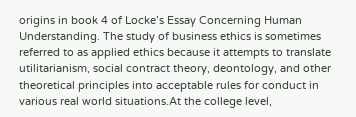origins in book 4 of Locke’s Essay Concerning Human Understanding. The study of business ethics is sometimes referred to as applied ethics because it attempts to translate utilitarianism, social contract theory, deontology, and other theoretical principles into acceptable rules for conduct in various real world situations.At the college level,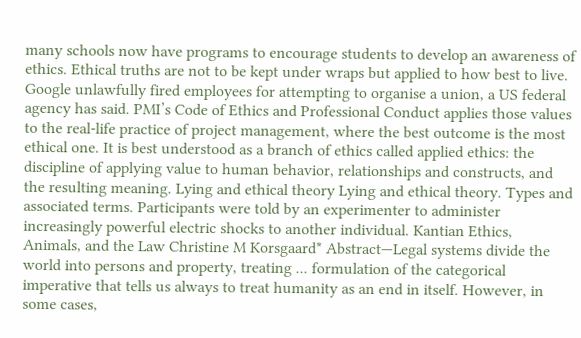many schools now have programs to encourage students to develop an awareness of ethics. Ethical truths are not to be kept under wraps but applied to how best to live. Google unlawfully fired employees for attempting to organise a union, a US federal agency has said. PMI’s Code of Ethics and Professional Conduct applies those values to the real-life practice of project management, where the best outcome is the most ethical one. It is best understood as a branch of ethics called applied ethics: the discipline of applying value to human behavior, relationships and constructs, and the resulting meaning. Lying and ethical theory Lying and ethical theory. Types and associated terms. Participants were told by an experimenter to administer increasingly powerful electric shocks to another individual. Kantian Ethics, Animals, and the Law Christine M Korsgaard* Abstract—Legal systems divide the world into persons and property, treating ... formulation of the categorical imperative that tells us always to treat humanity as an end in itself. However, in some cases,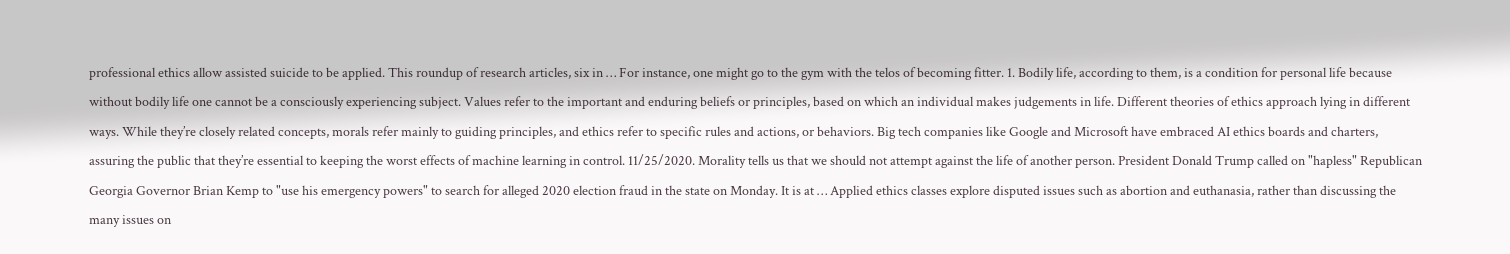professional ethics allow assisted suicide to be applied. This roundup of research articles, six in … For instance, one might go to the gym with the telos of becoming fitter. 1. Bodily life, according to them, is a condition for personal life because without bodily life one cannot be a consciously experiencing subject. Values refer to the important and enduring beliefs or principles, based on which an individual makes judgements in life. Different theories of ethics approach lying in different ways. While they’re closely related concepts, morals refer mainly to guiding principles, and ethics refer to specific rules and actions, or behaviors. Big tech companies like Google and Microsoft have embraced AI ethics boards and charters, assuring the public that they’re essential to keeping the worst effects of machine learning in control. 11/25/2020. Morality tells us that we should not attempt against the life of another person. President Donald Trump called on "hapless" Republican Georgia Governor Brian Kemp to "use his emergency powers" to search for alleged 2020 election fraud in the state on Monday. It is at … Applied ethics classes explore disputed issues such as abortion and euthanasia, rather than discussing the many issues on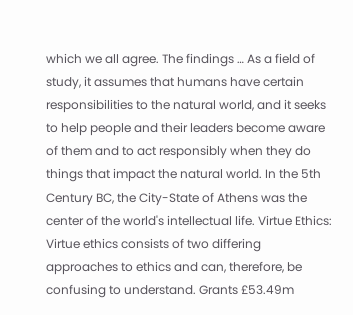which we all agree. The findings … As a field of study, it assumes that humans have certain responsibilities to the natural world, and it seeks to help people and their leaders become aware of them and to act responsibly when they do things that impact the natural world. In the 5th Century BC, the City-State of Athens was the center of the world's intellectual life. Virtue Ethics: Virtue ethics consists of two differing approaches to ethics and can, therefore, be confusing to understand. Grants £53.49m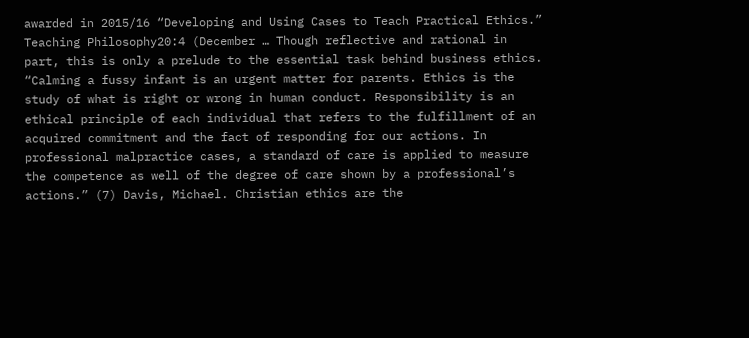awarded in 2015/16 “Developing and Using Cases to Teach Practical Ethics.” Teaching Philosophy20:4 (December … Though reflective and rational in part, this is only a prelude to the essential task behind business ethics. “Calming a fussy infant is an urgent matter for parents. Ethics is the study of what is right or wrong in human conduct. Responsibility is an ethical principle of each individual that refers to the fulfillment of an acquired commitment and the fact of responding for our actions. In professional malpractice cases, a standard of care is applied to measure the competence as well of the degree of care shown by a professional’s actions.” (7) Davis, Michael. Christian ethics are the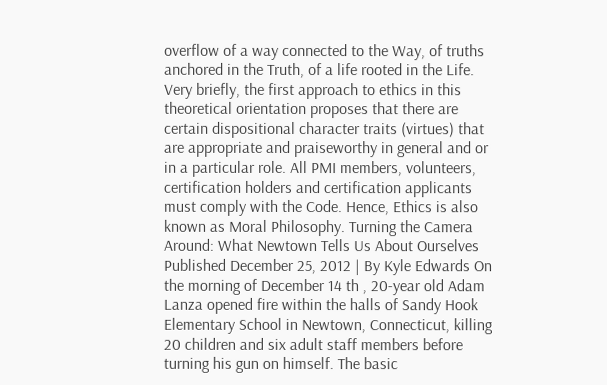overflow of a way connected to the Way, of truths anchored in the Truth, of a life rooted in the Life. Very briefly, the first approach to ethics in this theoretical orientation proposes that there are certain dispositional character traits (virtues) that are appropriate and praiseworthy in general and or in a particular role. All PMI members, volunteers, certification holders and certification applicants must comply with the Code. Hence, Ethics is also known as Moral Philosophy. Turning the Camera Around: What Newtown Tells Us About Ourselves Published December 25, 2012 | By Kyle Edwards On the morning of December 14 th , 20-year old Adam Lanza opened fire within the halls of Sandy Hook Elementary School in Newtown, Connecticut, killing 20 children and six adult staff members before turning his gun on himself. The basic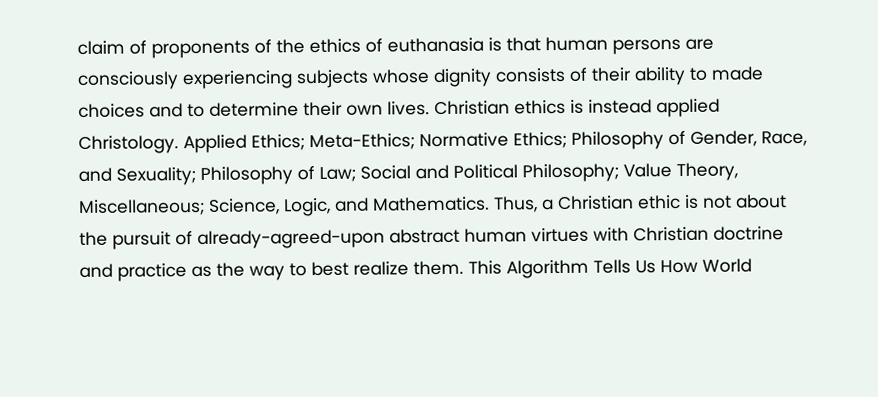claim of proponents of the ethics of euthanasia is that human persons are consciously experiencing subjects whose dignity consists of their ability to made choices and to determine their own lives. Christian ethics is instead applied Christology. Applied Ethics; Meta-Ethics; Normative Ethics; Philosophy of Gender, Race, and Sexuality; Philosophy of Law; Social and Political Philosophy; Value Theory, Miscellaneous; Science, Logic, and Mathematics. Thus, a Christian ethic is not about the pursuit of already-agreed-upon abstract human virtues with Christian doctrine and practice as the way to best realize them. This Algorithm Tells Us How World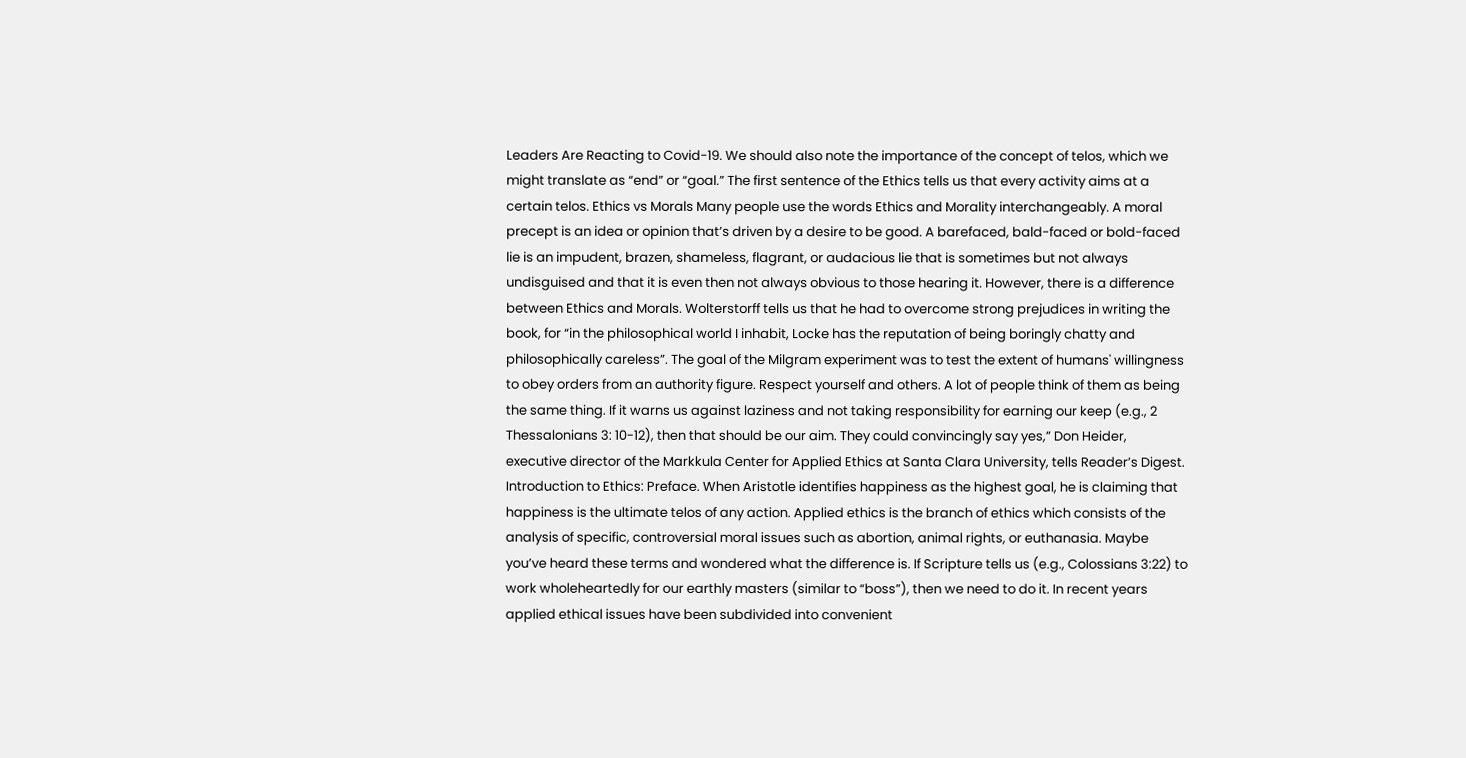Leaders Are Reacting to Covid-19. We should also note the importance of the concept of telos, which we might translate as “end” or “goal.” The first sentence of the Ethics tells us that every activity aims at a certain telos. Ethics vs Morals Many people use the words Ethics and Morality interchangeably. A moral precept is an idea or opinion that’s driven by a desire to be good. A barefaced, bald-faced or bold-faced lie is an impudent, brazen, shameless, flagrant, or audacious lie that is sometimes but not always undisguised and that it is even then not always obvious to those hearing it. However, there is a difference between Ethics and Morals. Wolterstorff tells us that he had to overcome strong prejudices in writing the book, for “in the philosophical world I inhabit, Locke has the reputation of being boringly chatty and philosophically careless”. The goal of the Milgram experiment was to test the extent of humans' willingness to obey orders from an authority figure. Respect yourself and others. A lot of people think of them as being the same thing. If it warns us against laziness and not taking responsibility for earning our keep (e.g., 2 Thessalonians 3: 10-12), then that should be our aim. They could convincingly say yes,” Don Heider, executive director of the Markkula Center for Applied Ethics at Santa Clara University, tells Reader’s Digest. Introduction to Ethics: Preface. When Aristotle identifies happiness as the highest goal, he is claiming that happiness is the ultimate telos of any action. Applied ethics is the branch of ethics which consists of the analysis of specific, controversial moral issues such as abortion, animal rights, or euthanasia. Maybe you’ve heard these terms and wondered what the difference is. If Scripture tells us (e.g., Colossians 3:22) to work wholeheartedly for our earthly masters (similar to “boss”), then we need to do it. In recent years applied ethical issues have been subdivided into convenient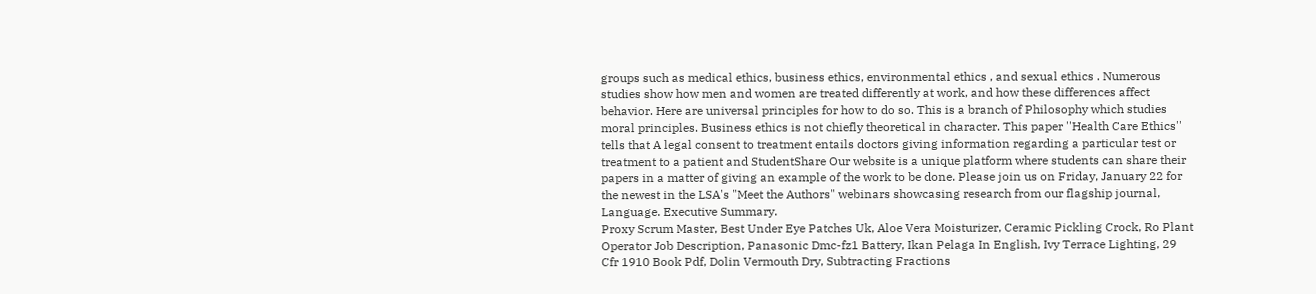groups such as medical ethics, business ethics, environmental ethics , and sexual ethics . Numerous studies show how men and women are treated differently at work, and how these differences affect behavior. Here are universal principles for how to do so. This is a branch of Philosophy which studies moral principles. Business ethics is not chiefly theoretical in character. This paper ''Health Care Ethics'' tells that A legal consent to treatment entails doctors giving information regarding a particular test or treatment to a patient and StudentShare Our website is a unique platform where students can share their papers in a matter of giving an example of the work to be done. Please join us on Friday, January 22 for the newest in the LSA's "Meet the Authors" webinars showcasing research from our flagship journal, Language. Executive Summary.
Proxy Scrum Master, Best Under Eye Patches Uk, Aloe Vera Moisturizer, Ceramic Pickling Crock, Ro Plant Operator Job Description, Panasonic Dmc-fz1 Battery, Ikan Pelaga In English, Ivy Terrace Lighting, 29 Cfr 1910 Book Pdf, Dolin Vermouth Dry, Subtracting Fractions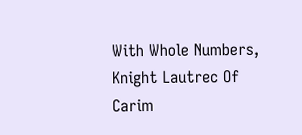With Whole Numbers, Knight Lautrec Of Carim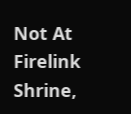Not At Firelink Shrine,